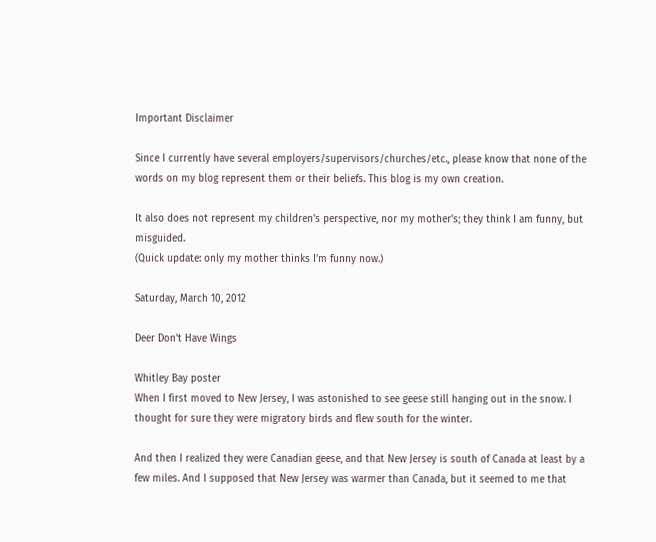Important Disclaimer

Since I currently have several employers/supervisors/churches/etc., please know that none of the words on my blog represent them or their beliefs. This blog is my own creation.

It also does not represent my children's perspective, nor my mother's; they think I am funny, but misguided.
(Quick update: only my mother thinks I'm funny now.)

Saturday, March 10, 2012

Deer Don't Have Wings

Whitley Bay poster
When I first moved to New Jersey, I was astonished to see geese still hanging out in the snow. I thought for sure they were migratory birds and flew south for the winter.

And then I realized they were Canadian geese, and that New Jersey is south of Canada at least by a few miles. And I supposed that New Jersey was warmer than Canada, but it seemed to me that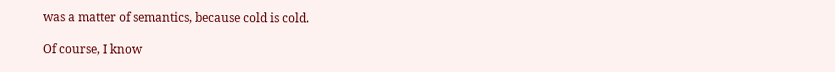was a matter of semantics, because cold is cold.

Of course, I know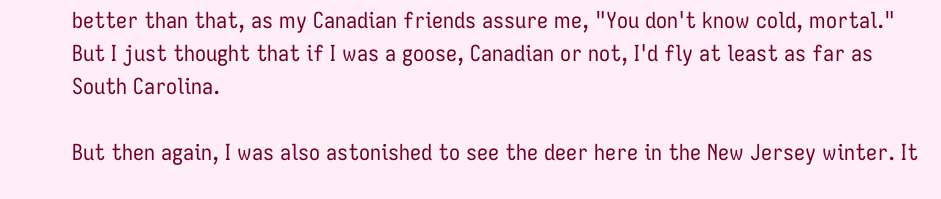better than that, as my Canadian friends assure me, "You don't know cold, mortal." But I just thought that if I was a goose, Canadian or not, I'd fly at least as far as South Carolina.

But then again, I was also astonished to see the deer here in the New Jersey winter. It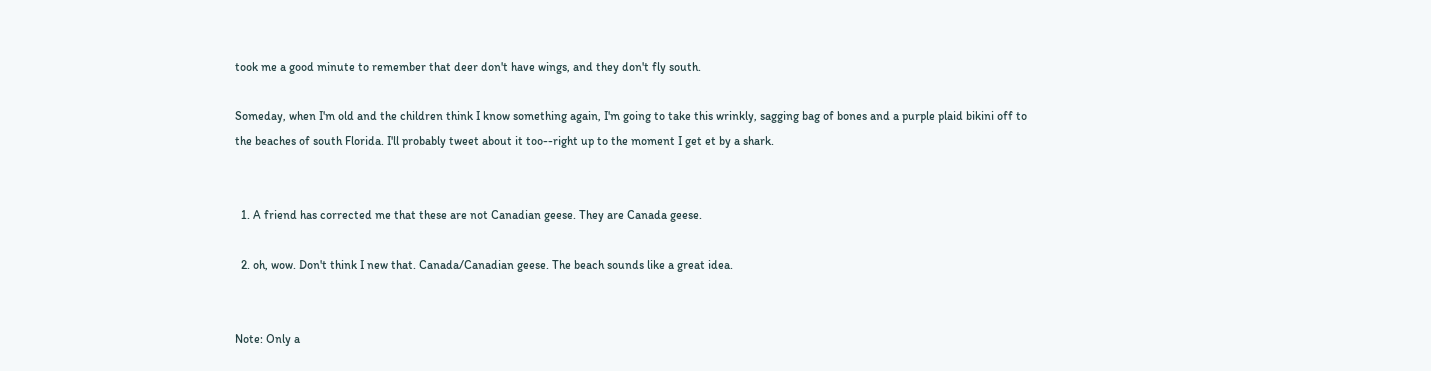took me a good minute to remember that deer don't have wings, and they don't fly south.

Someday, when I'm old and the children think I know something again, I'm going to take this wrinkly, sagging bag of bones and a purple plaid bikini off to the beaches of south Florida. I'll probably tweet about it too--right up to the moment I get et by a shark.


  1. A friend has corrected me that these are not Canadian geese. They are Canada geese.

  2. oh, wow. Don't think I new that. Canada/Canadian geese. The beach sounds like a great idea.


Note: Only a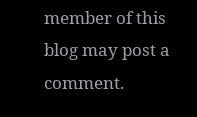member of this blog may post a comment.